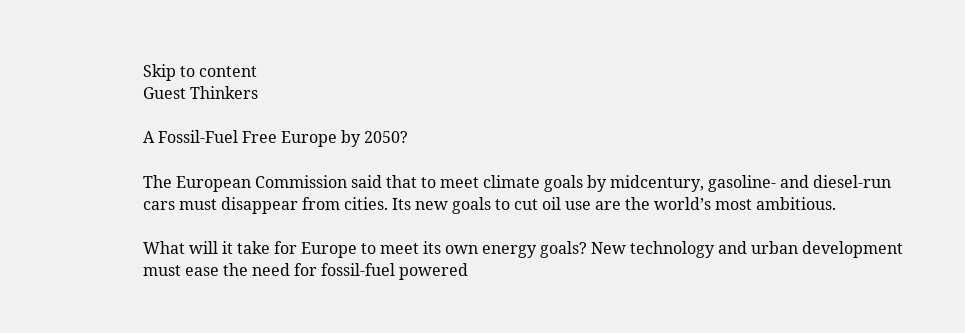Skip to content
Guest Thinkers

A Fossil-Fuel Free Europe by 2050?

The European Commission said that to meet climate goals by midcentury, gasoline- and diesel-run cars must disappear from cities. Its new goals to cut oil use are the world’s most ambitious.

What will it take for Europe to meet its own energy goals? New technology and urban development must ease the need for fossil-fuel powered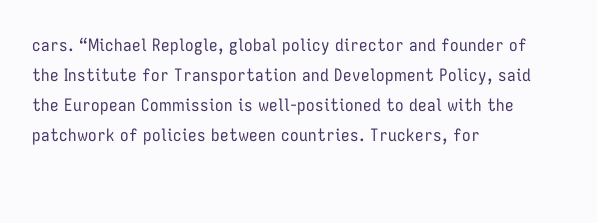cars. “Michael Replogle, global policy director and founder of the Institute for Transportation and Development Policy, said the European Commission is well-positioned to deal with the patchwork of policies between countries. Truckers, for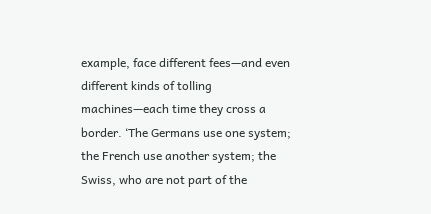example, face different fees—and even different kinds of tolling machines—each time they cross a border. ‘The Germans use one system; the French use another system; the Swiss, who are not part of the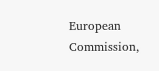European Commission,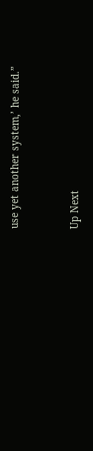use yet another system,’ he said.”


Up Next